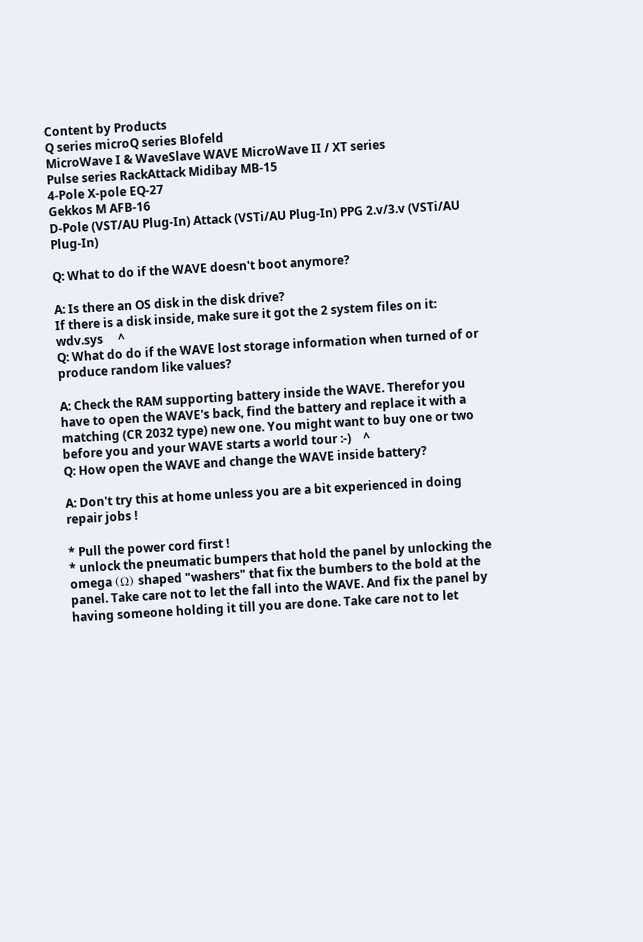Content by Products
Q series microQ series Blofeld
MicroWave I & WaveSlave WAVE MicroWave II / XT series
Pulse series RackAttack Midibay MB-15
4-Pole X-pole EQ-27
Gekkos M AFB-16
D-Pole (VST/AU Plug-In) Attack (VSTi/AU Plug-In) PPG 2.v/3.v (VSTi/AU Plug-In)

Q: What to do if the WAVE doesn't boot anymore?

A: Is there an OS disk in the disk drive?
If there is a disk inside, make sure it got the 2 system files on it:
wdv.sys     ^
Q: What do do if the WAVE lost storage information when turned of or produce random like values?

A: Check the RAM supporting battery inside the WAVE. Therefor you have to open the WAVE's back, find the battery and replace it with a matching (CR 2032 type) new one. You might want to buy one or two before you and your WAVE starts a world tour :-)    ^
Q: How open the WAVE and change the WAVE inside battery?

A: Don't try this at home unless you are a bit experienced in doing repair jobs !

* Pull the power cord first !
* unlock the pneumatic bumpers that hold the panel by unlocking the omega (Ω) shaped "washers" that fix the bumbers to the bold at the panel. Take care not to let the fall into the WAVE. And fix the panel by having someone holding it till you are done. Take care not to let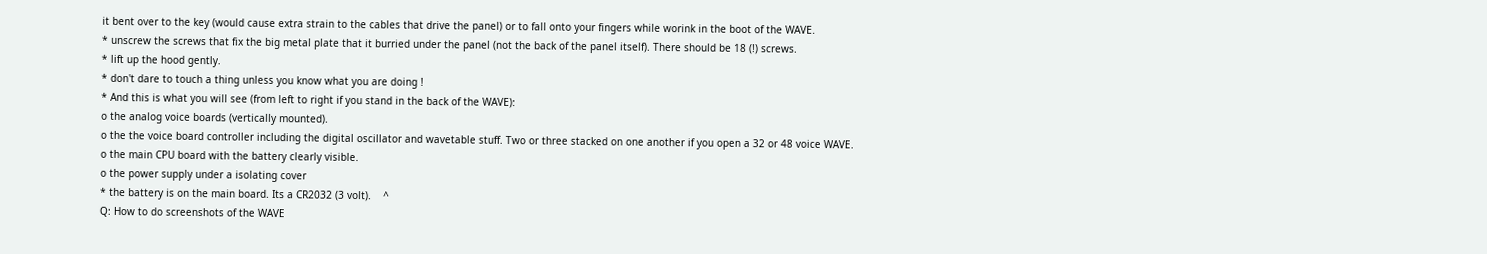it bent over to the key (would cause extra strain to the cables that drive the panel) or to fall onto your fingers while worink in the boot of the WAVE.
* unscrew the screws that fix the big metal plate that it burried under the panel (not the back of the panel itself). There should be 18 (!) screws.
* lift up the hood gently.
* don't dare to touch a thing unless you know what you are doing !
* And this is what you will see (from left to right if you stand in the back of the WAVE):
o the analog voice boards (vertically mounted).
o the the voice board controller including the digital oscillator and wavetable stuff. Two or three stacked on one another if you open a 32 or 48 voice WAVE.
o the main CPU board with the battery clearly visible.
o the power supply under a isolating cover
* the battery is on the main board. Its a CR2032 (3 volt).    ^
Q: How to do screenshots of the WAVE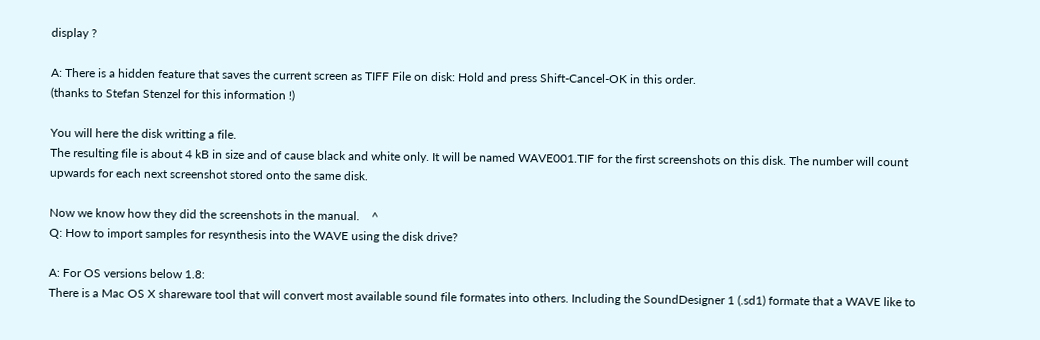display ?

A: There is a hidden feature that saves the current screen as TIFF File on disk: Hold and press Shift-Cancel-OK in this order.
(thanks to Stefan Stenzel for this information !)

You will here the disk writting a file.
The resulting file is about 4 kB in size and of cause black and white only. It will be named WAVE001.TIF for the first screenshots on this disk. The number will count upwards for each next screenshot stored onto the same disk.

Now we know how they did the screenshots in the manual.    ^
Q: How to import samples for resynthesis into the WAVE using the disk drive?

A: For OS versions below 1.8:
There is a Mac OS X shareware tool that will convert most available sound file formates into others. Including the SoundDesigner 1 (.sd1) formate that a WAVE like to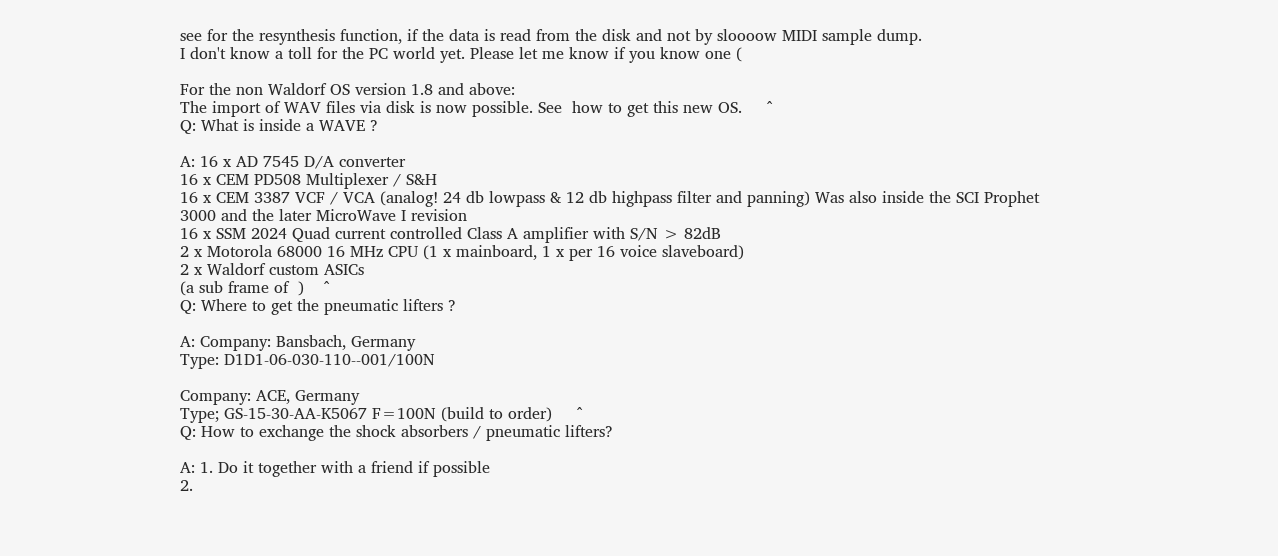see for the resynthesis function, if the data is read from the disk and not by sloooow MIDI sample dump.
I don't know a toll for the PC world yet. Please let me know if you know one (

For the non Waldorf OS version 1.8 and above:
The import of WAV files via disk is now possible. See  how to get this new OS.     ^
Q: What is inside a WAVE ?

A: 16 x AD 7545 D/A converter
16 x CEM PD508 Multiplexer / S&H
16 x CEM 3387 VCF / VCA (analog! 24 db lowpass & 12 db highpass filter and panning) Was also inside the SCI Prophet 3000 and the later MicroWave I revision
16 x SSM 2024 Quad current controlled Class A amplifier with S/N > 82dB
2 x Motorola 68000 16 MHz CPU (1 x mainboard, 1 x per 16 voice slaveboard)
2 x Waldorf custom ASICs
(a sub frame of  )    ^
Q: Where to get the pneumatic lifters ?

A: Company: Bansbach, Germany
Type: D1D1-06-030-110--001/100N

Company: ACE, Germany
Type; GS-15-30-AA-K5067 F=100N (build to order)     ^
Q: How to exchange the shock absorbers / pneumatic lifters?

A: 1. Do it together with a friend if possible
2.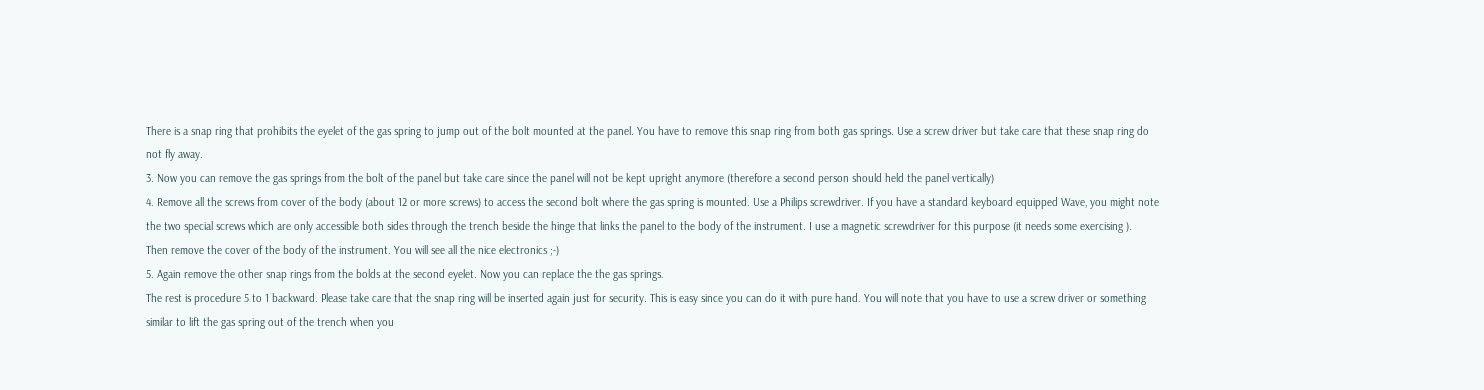There is a snap ring that prohibits the eyelet of the gas spring to jump out of the bolt mounted at the panel. You have to remove this snap ring from both gas springs. Use a screw driver but take care that these snap ring do not fly away.
3. Now you can remove the gas springs from the bolt of the panel but take care since the panel will not be kept upright anymore (therefore a second person should held the panel vertically)
4. Remove all the screws from cover of the body (about 12 or more screws) to access the second bolt where the gas spring is mounted. Use a Philips screwdriver. If you have a standard keyboard equipped Wave, you might note the two special screws which are only accessible both sides through the trench beside the hinge that links the panel to the body of the instrument. I use a magnetic screwdriver for this purpose (it needs some exercising ).
Then remove the cover of the body of the instrument. You will see all the nice electronics ;-)
5. Again remove the other snap rings from the bolds at the second eyelet. Now you can replace the the gas springs.
The rest is procedure 5 to 1 backward. Please take care that the snap ring will be inserted again just for security. This is easy since you can do it with pure hand. You will note that you have to use a screw driver or something similar to lift the gas spring out of the trench when you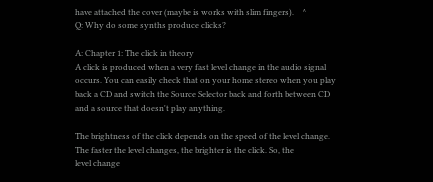have attached the cover (maybe is works with slim fingers).    ^
Q: Why do some synths produce clicks?

A: Chapter 1: The click in theory
A click is produced when a very fast level change in the audio signal
occurs. You can easily check that on your home stereo when you play
back a CD and switch the Source Selector back and forth between CD
and a source that doesn't play anything.

The brightness of the click depends on the speed of the level change.
The faster the level changes, the brighter is the click. So, the
level change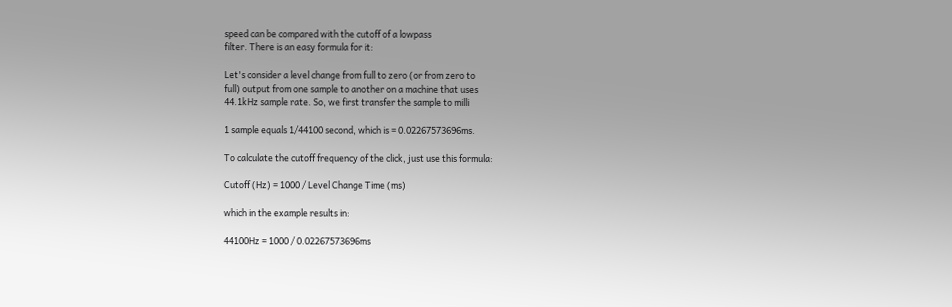speed can be compared with the cutoff of a lowpass
filter. There is an easy formula for it:

Let's consider a level change from full to zero (or from zero to
full) output from one sample to another on a machine that uses
44.1kHz sample rate. So, we first transfer the sample to milli

1 sample equals 1/44100 second, which is = 0.02267573696ms.

To calculate the cutoff frequency of the click, just use this formula:

Cutoff (Hz) = 1000 / Level Change Time (ms)

which in the example results in:

44100Hz = 1000 / 0.02267573696ms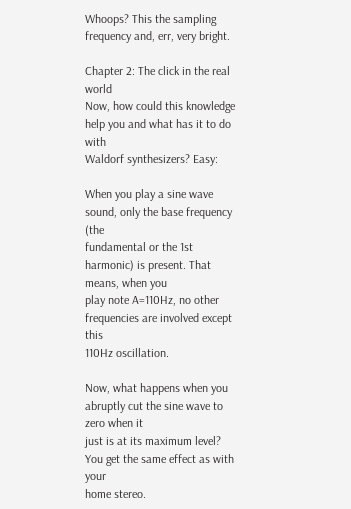Whoops? This the sampling frequency and, err, very bright.

Chapter 2: The click in the real world
Now, how could this knowledge help you and what has it to do with
Waldorf synthesizers? Easy:

When you play a sine wave sound, only the base frequency (the
fundamental or the 1st harmonic) is present. That means, when you
play note A=110Hz, no other frequencies are involved except this
110Hz oscillation.

Now, what happens when you abruptly cut the sine wave to zero when it
just is at its maximum level? You get the same effect as with your
home stereo.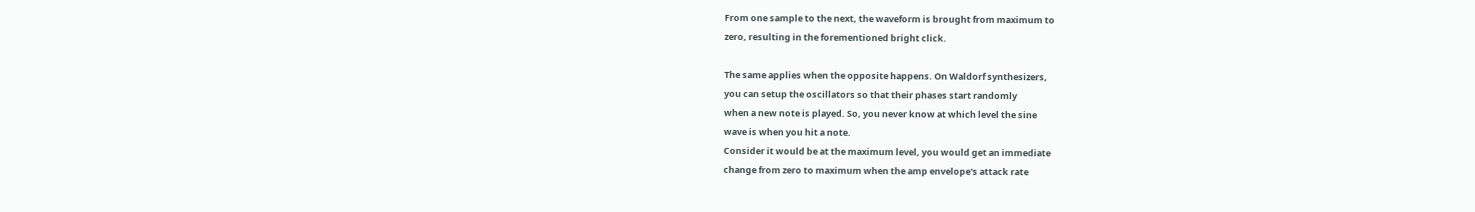From one sample to the next, the waveform is brought from maximum to
zero, resulting in the forementioned bright click.

The same applies when the opposite happens. On Waldorf synthesizers,
you can setup the oscillators so that their phases start randomly
when a new note is played. So, you never know at which level the sine
wave is when you hit a note.
Consider it would be at the maximum level, you would get an immediate
change from zero to maximum when the amp envelope's attack rate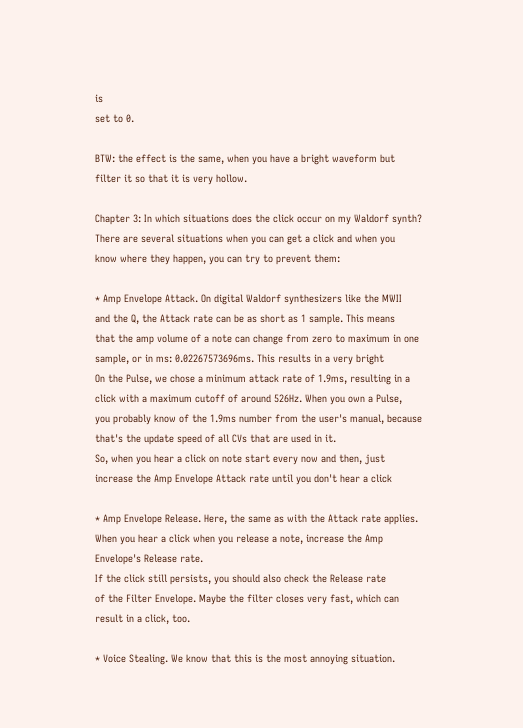is
set to 0.

BTW: the effect is the same, when you have a bright waveform but
filter it so that it is very hollow.

Chapter 3: In which situations does the click occur on my Waldorf synth?
There are several situations when you can get a click and when you
know where they happen, you can try to prevent them:

* Amp Envelope Attack. On digital Waldorf synthesizers like the MWII
and the Q, the Attack rate can be as short as 1 sample. This means
that the amp volume of a note can change from zero to maximum in one
sample, or in ms: 0.02267573696ms. This results in a very bright
On the Pulse, we chose a minimum attack rate of 1.9ms, resulting in a
click with a maximum cutoff of around 526Hz. When you own a Pulse,
you probably know of the 1.9ms number from the user's manual, because
that's the update speed of all CVs that are used in it.
So, when you hear a click on note start every now and then, just
increase the Amp Envelope Attack rate until you don't hear a click

* Amp Envelope Release. Here, the same as with the Attack rate applies.
When you hear a click when you release a note, increase the Amp
Envelope's Release rate.
If the click still persists, you should also check the Release rate
of the Filter Envelope. Maybe the filter closes very fast, which can
result in a click, too.

* Voice Stealing. We know that this is the most annoying situation.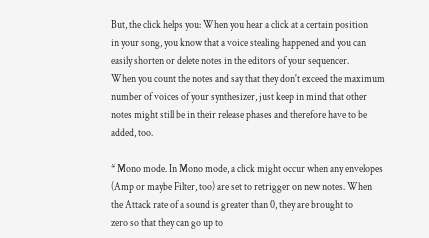But, the click helps you: When you hear a click at a certain position
in your song, you know that a voice stealing happened and you can
easily shorten or delete notes in the editors of your sequencer.
When you count the notes and say that they don't exceed the maximum
number of voices of your synthesizer, just keep in mind that other
notes might still be in their release phases and therefore have to be
added, too.

* Mono mode. In Mono mode, a click might occur when any envelopes
(Amp or maybe Filter, too) are set to retrigger on new notes. When
the Attack rate of a sound is greater than 0, they are brought to
zero so that they can go up to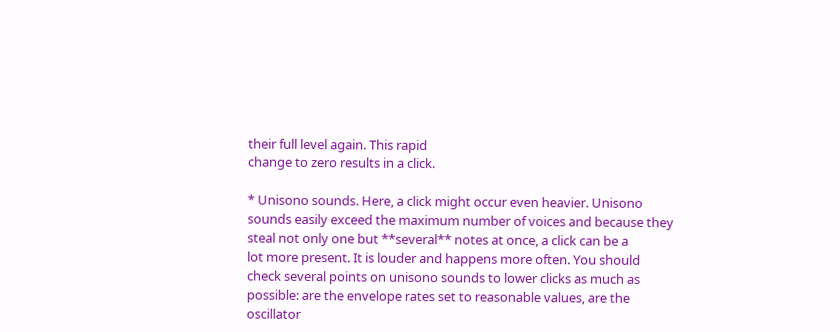their full level again. This rapid
change to zero results in a click.

* Unisono sounds. Here, a click might occur even heavier. Unisono
sounds easily exceed the maximum number of voices and because they
steal not only one but **several** notes at once, a click can be a
lot more present. It is louder and happens more often. You should
check several points on unisono sounds to lower clicks as much as
possible: are the envelope rates set to reasonable values, are the
oscillator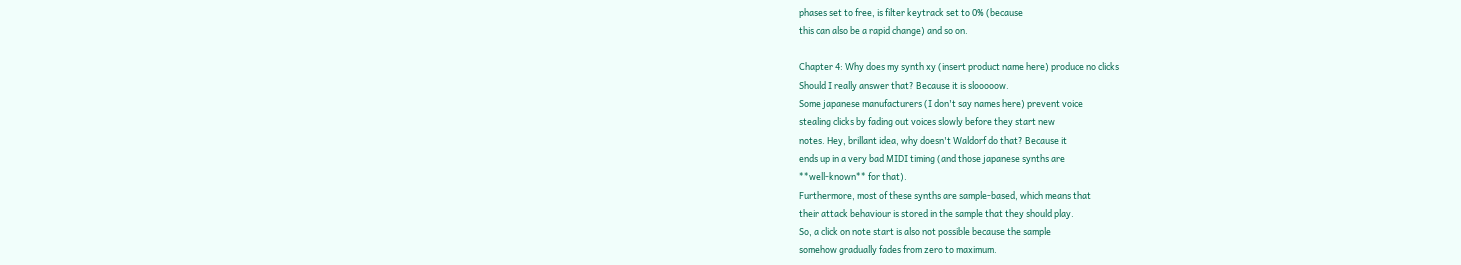phases set to free, is filter keytrack set to 0% (because
this can also be a rapid change) and so on.

Chapter 4: Why does my synth xy (insert product name here) produce no clicks
Should I really answer that? Because it is slooooow.
Some japanese manufacturers (I don't say names here) prevent voice
stealing clicks by fading out voices slowly before they start new
notes. Hey, brillant idea, why doesn't Waldorf do that? Because it
ends up in a very bad MIDI timing (and those japanese synths are
**well-known** for that).
Furthermore, most of these synths are sample-based, which means that
their attack behaviour is stored in the sample that they should play.
So, a click on note start is also not possible because the sample
somehow gradually fades from zero to maximum.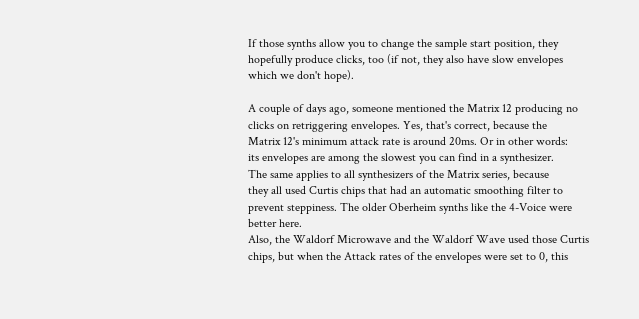If those synths allow you to change the sample start position, they
hopefully produce clicks, too (if not, they also have slow envelopes
which we don't hope).

A couple of days ago, someone mentioned the Matrix 12 producing no
clicks on retriggering envelopes. Yes, that's correct, because the
Matrix 12's minimum attack rate is around 20ms. Or in other words:
its envelopes are among the slowest you can find in a synthesizer.
The same applies to all synthesizers of the Matrix series, because
they all used Curtis chips that had an automatic smoothing filter to
prevent steppiness. The older Oberheim synths like the 4-Voice were
better here.
Also, the Waldorf Microwave and the Waldorf Wave used those Curtis
chips, but when the Attack rates of the envelopes were set to 0, this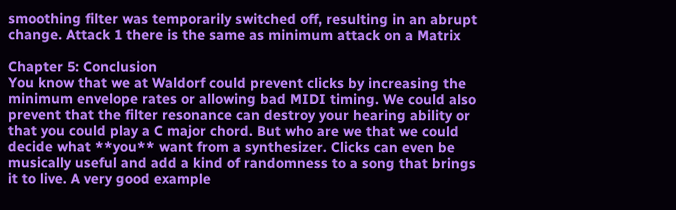smoothing filter was temporarily switched off, resulting in an abrupt
change. Attack 1 there is the same as minimum attack on a Matrix

Chapter 5: Conclusion
You know that we at Waldorf could prevent clicks by increasing the
minimum envelope rates or allowing bad MIDI timing. We could also
prevent that the filter resonance can destroy your hearing ability or
that you could play a C major chord. But who are we that we could
decide what **you** want from a synthesizer. Clicks can even be
musically useful and add a kind of randomness to a song that brings
it to live. A very good example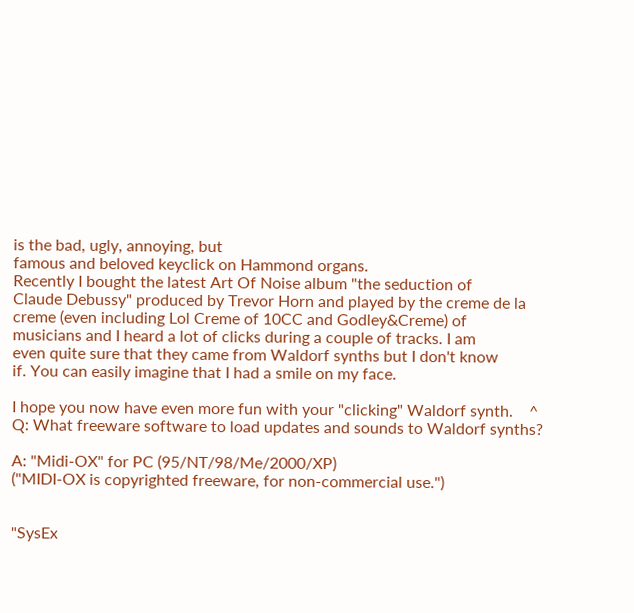is the bad, ugly, annoying, but
famous and beloved keyclick on Hammond organs.
Recently I bought the latest Art Of Noise album "the seduction of
Claude Debussy" produced by Trevor Horn and played by the creme de la
creme (even including Lol Creme of 10CC and Godley&Creme) of
musicians and I heard a lot of clicks during a couple of tracks. I am
even quite sure that they came from Waldorf synths but I don't know
if. You can easily imagine that I had a smile on my face.

I hope you now have even more fun with your "clicking" Waldorf synth.    ^
Q: What freeware software to load updates and sounds to Waldorf synths?

A: "Midi-OX" for PC (95/NT/98/Me/2000/XP)
("MIDI-OX is copyrighted freeware, for non-commercial use.")


"SysEx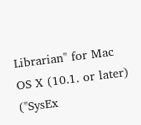Librarian" for Mac OS X (10.1. or later)
("SysEx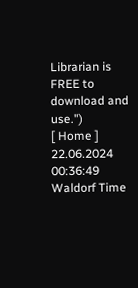Librarian is FREE to download and use.")
[ Home ] 22.06.2024 00:36:49 Waldorf Time